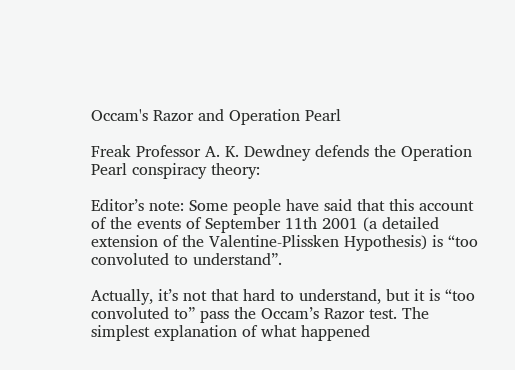Occam's Razor and Operation Pearl

Freak Professor A. K. Dewdney defends the Operation Pearl conspiracy theory:

Editor’s note: Some people have said that this account of the events of September 11th 2001 (a detailed extension of the Valentine-Plissken Hypothesis) is “too convoluted to understand”.

Actually, it’s not that hard to understand, but it is “too convoluted to” pass the Occam’s Razor test. The simplest explanation of what happened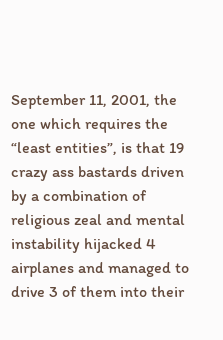September 11, 2001, the one which requires the “least entities”, is that 19 crazy ass bastards driven by a combination of religious zeal and mental instability hijacked 4 airplanes and managed to drive 3 of them into their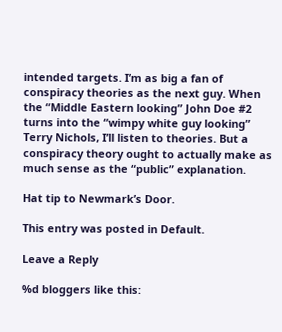intended targets. I’m as big a fan of conspiracy theories as the next guy. When the “Middle Eastern looking” John Doe #2 turns into the “wimpy white guy looking” Terry Nichols, I’ll listen to theories. But a conspiracy theory ought to actually make as much sense as the “public” explanation.

Hat tip to Newmark’s Door.

This entry was posted in Default.

Leave a Reply

%d bloggers like this: